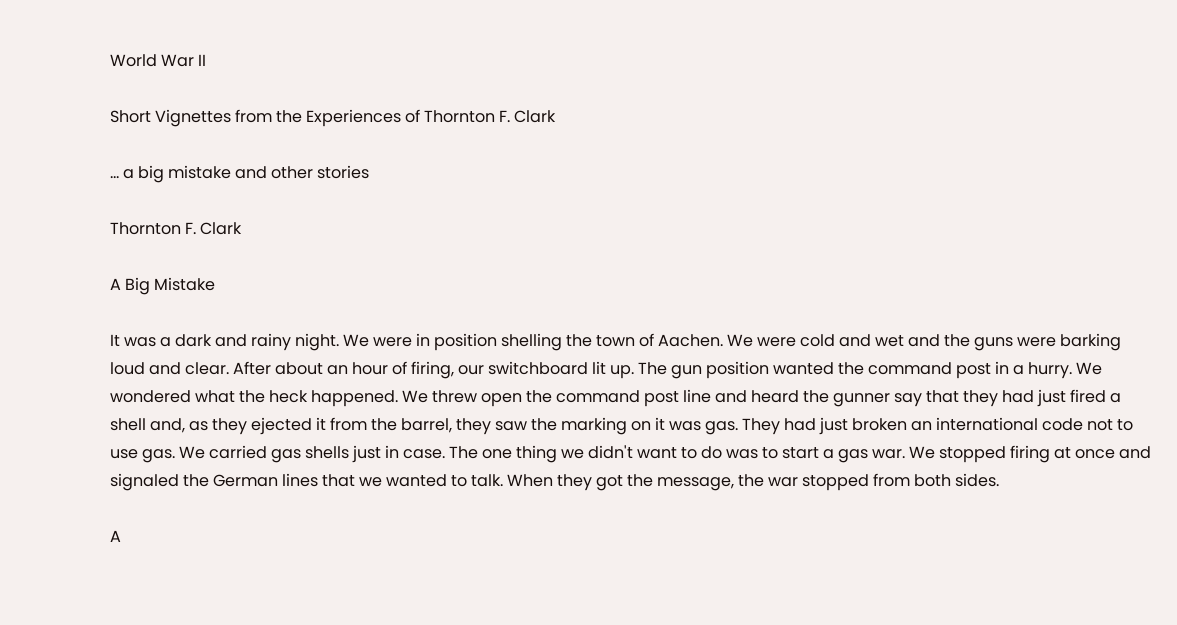World War II

Short Vignettes from the Experiences of Thornton F. Clark

... a big mistake and other stories

Thornton F. Clark

A Big Mistake

It was a dark and rainy night. We were in position shelling the town of Aachen. We were cold and wet and the guns were barking loud and clear. After about an hour of firing, our switchboard lit up. The gun position wanted the command post in a hurry. We wondered what the heck happened. We threw open the command post line and heard the gunner say that they had just fired a shell and, as they ejected it from the barrel, they saw the marking on it was gas. They had just broken an international code not to use gas. We carried gas shells just in case. The one thing we didn't want to do was to start a gas war. We stopped firing at once and signaled the German lines that we wanted to talk. When they got the message, the war stopped from both sides.

A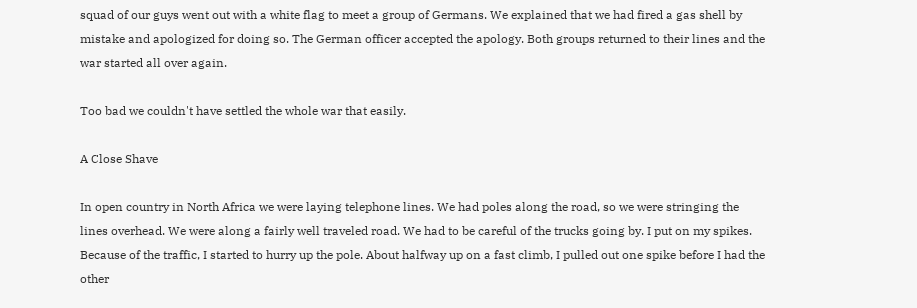squad of our guys went out with a white flag to meet a group of Germans. We explained that we had fired a gas shell by mistake and apologized for doing so. The German officer accepted the apology. Both groups returned to their lines and the war started all over again.

Too bad we couldn't have settled the whole war that easily.

A Close Shave

In open country in North Africa we were laying telephone lines. We had poles along the road, so we were stringing the lines overhead. We were along a fairly well traveled road. We had to be careful of the trucks going by. I put on my spikes. Because of the traffic, I started to hurry up the pole. About halfway up on a fast climb, I pulled out one spike before I had the other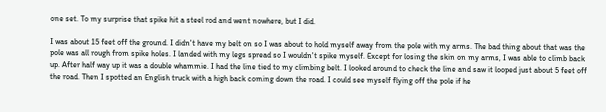one set. To my surprise that spike hit a steel rod and went nowhere, but I did.

I was about 15 feet off the ground. I didn't have my belt on so I was about to hold myself away from the pole with my arms. The bad thing about that was the pole was all rough from spike holes. I landed with my legs spread so I wouldn't spike myself. Except for losing the skin on my arms, I was able to climb back up. After half way up it was a double whammie. I had the line tied to my climbing belt. I looked around to check the line and saw it looped just about 5 feet off the road. Then I spotted an English truck with a high back coming down the road. I could see myself flying off the pole if he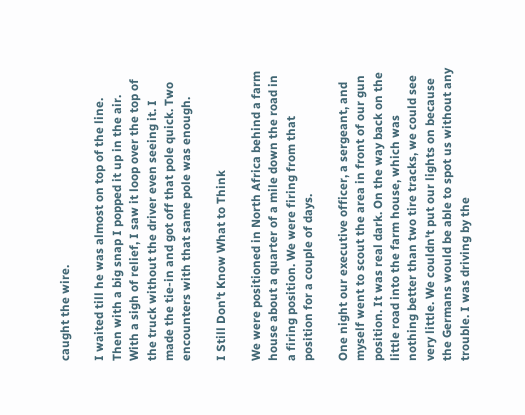caught the wire.

I waited till he was almost on top of the line. Then with a big snap I popped it up in the air. With a sigh of relief, I saw it loop over the top of the truck without the driver even seeing it. I made the tie-in and got off that pole quick. Two encounters with that same pole was enough.

I Still Don't Know What to Think

We were positioned in North Africa behind a farm house about a quarter of a mile down the road in a firing position. We were firing from that position for a couple of days.

One night our executive officer, a sergeant, and myself went to scout the area in front of our gun position. It was real dark. On the way back on the little road into the farm house, which was nothing better than two tire tracks, we could see very little. We couldn't put our lights on because the Germans would be able to spot us without any trouble. I was driving by the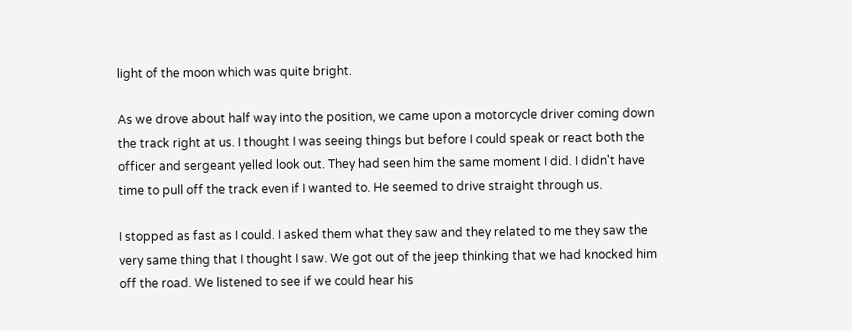light of the moon which was quite bright.

As we drove about half way into the position, we came upon a motorcycle driver coming down the track right at us. I thought I was seeing things but before I could speak or react both the officer and sergeant yelled look out. They had seen him the same moment I did. I didn't have time to pull off the track even if I wanted to. He seemed to drive straight through us.

I stopped as fast as I could. I asked them what they saw and they related to me they saw the very same thing that I thought I saw. We got out of the jeep thinking that we had knocked him off the road. We listened to see if we could hear his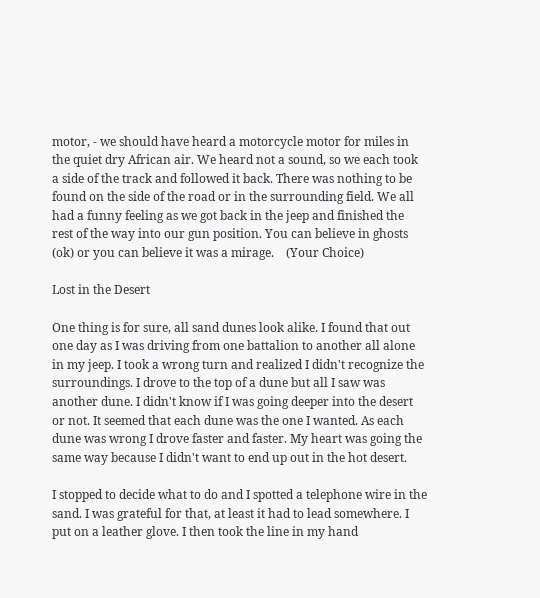motor, - we should have heard a motorcycle motor for miles in the quiet dry African air. We heard not a sound, so we each took a side of the track and followed it back. There was nothing to be found on the side of the road or in the surrounding field. We all had a funny feeling as we got back in the jeep and finished the rest of the way into our gun position. You can believe in ghosts (ok) or you can believe it was a mirage.    (Your Choice)

Lost in the Desert

One thing is for sure, all sand dunes look alike. I found that out one day as I was driving from one battalion to another all alone in my jeep. I took a wrong turn and realized I didn't recognize the surroundings. I drove to the top of a dune but all I saw was another dune. I didn't know if I was going deeper into the desert or not. It seemed that each dune was the one I wanted. As each dune was wrong I drove faster and faster. My heart was going the same way because I didn't want to end up out in the hot desert.

I stopped to decide what to do and I spotted a telephone wire in the sand. I was grateful for that, at least it had to lead somewhere. I put on a leather glove. I then took the line in my hand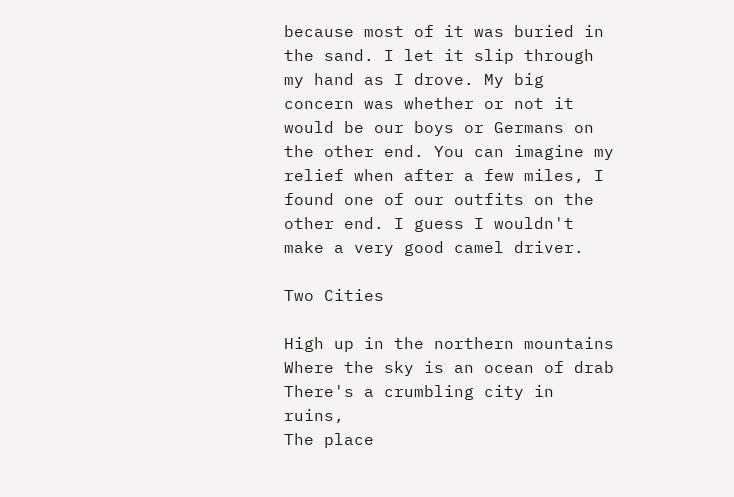because most of it was buried in the sand. I let it slip through my hand as I drove. My big concern was whether or not it would be our boys or Germans on the other end. You can imagine my relief when after a few miles, I found one of our outfits on the other end. I guess I wouldn't make a very good camel driver.

Two Cities

High up in the northern mountains
Where the sky is an ocean of drab
There's a crumbling city in ruins,
The place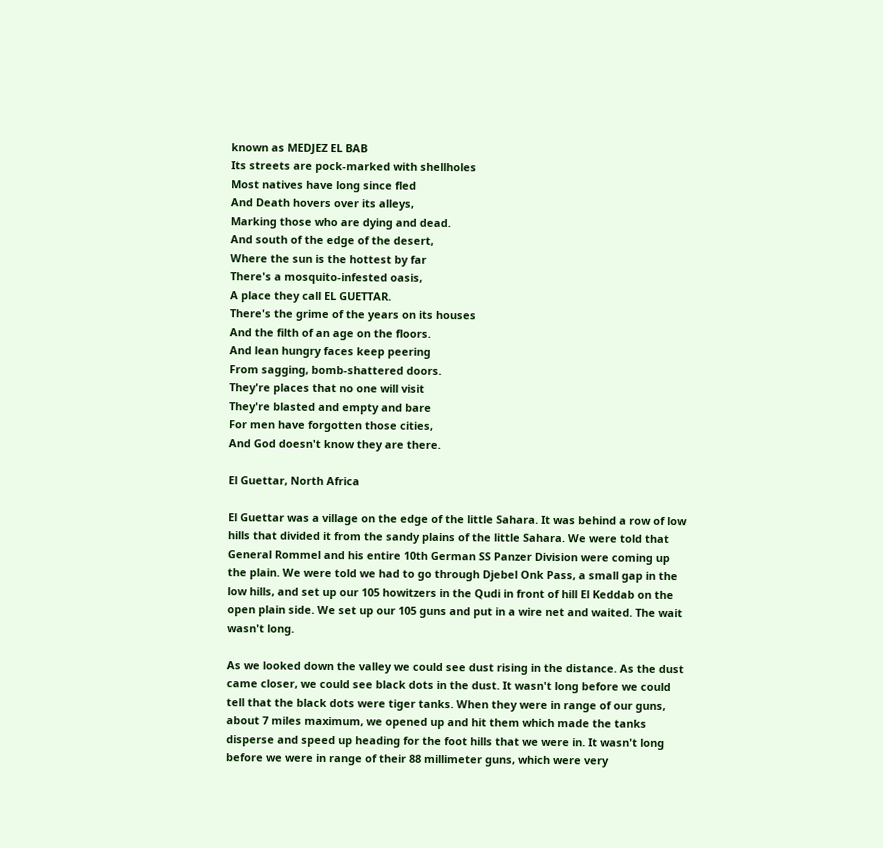known as MEDJEZ EL BAB
Its streets are pock-marked with shellholes
Most natives have long since fled
And Death hovers over its alleys,
Marking those who are dying and dead.
And south of the edge of the desert,
Where the sun is the hottest by far
There's a mosquito-infested oasis,
A place they call EL GUETTAR.
There's the grime of the years on its houses
And the filth of an age on the floors.
And lean hungry faces keep peering
From sagging, bomb-shattered doors.
They're places that no one will visit
They're blasted and empty and bare
For men have forgotten those cities,
And God doesn't know they are there.

El Guettar, North Africa

El Guettar was a village on the edge of the little Sahara. It was behind a row of low hills that divided it from the sandy plains of the little Sahara. We were told that General Rommel and his entire 10th German SS Panzer Division were coming up the plain. We were told we had to go through Djebel Onk Pass, a small gap in the low hills, and set up our 105 howitzers in the Qudi in front of hill El Keddab on the open plain side. We set up our 105 guns and put in a wire net and waited. The wait wasn't long.

As we looked down the valley we could see dust rising in the distance. As the dust came closer, we could see black dots in the dust. It wasn't long before we could tell that the black dots were tiger tanks. When they were in range of our guns, about 7 miles maximum, we opened up and hit them which made the tanks disperse and speed up heading for the foot hills that we were in. It wasn't long before we were in range of their 88 millimeter guns, which were very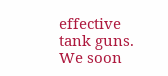effective tank guns. We soon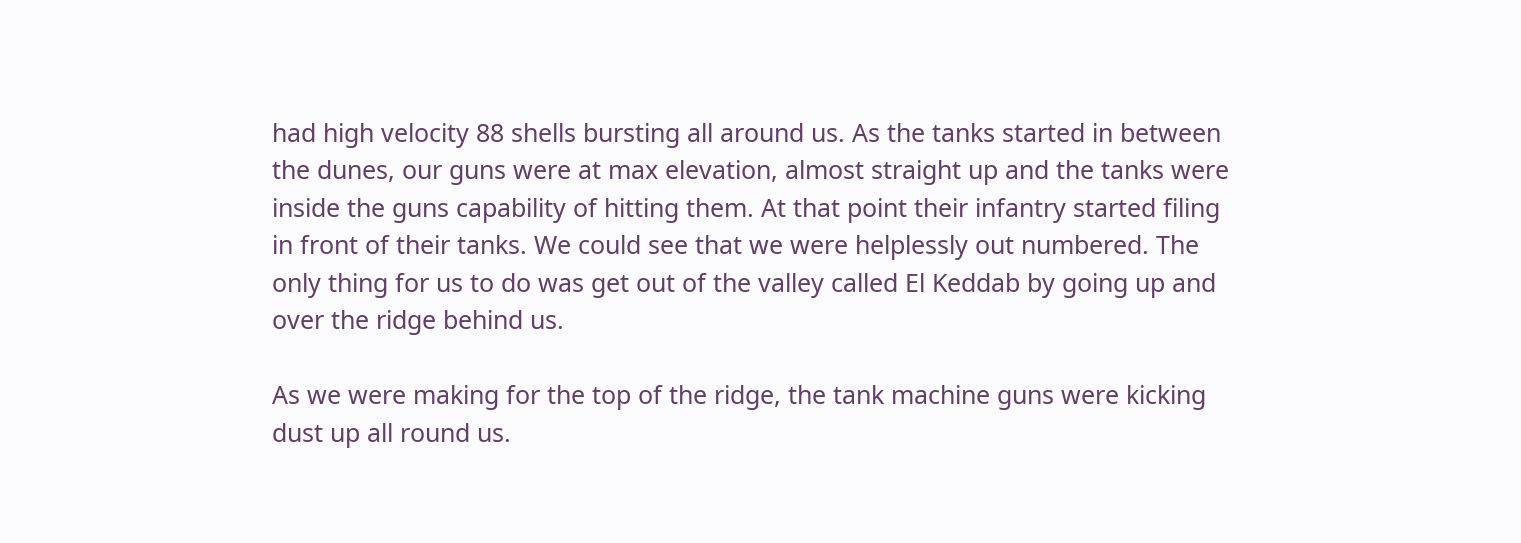had high velocity 88 shells bursting all around us. As the tanks started in between the dunes, our guns were at max elevation, almost straight up and the tanks were inside the guns capability of hitting them. At that point their infantry started filing in front of their tanks. We could see that we were helplessly out numbered. The only thing for us to do was get out of the valley called El Keddab by going up and over the ridge behind us.

As we were making for the top of the ridge, the tank machine guns were kicking dust up all round us.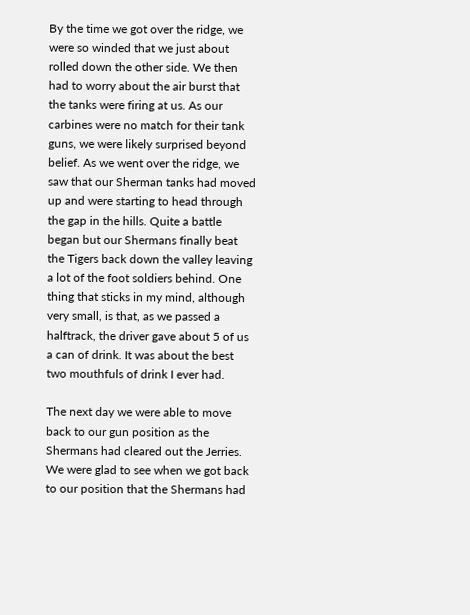By the time we got over the ridge, we were so winded that we just about rolled down the other side. We then had to worry about the air burst that the tanks were firing at us. As our carbines were no match for their tank guns, we were likely surprised beyond belief. As we went over the ridge, we saw that our Sherman tanks had moved up and were starting to head through the gap in the hills. Quite a battle began but our Shermans finally beat the Tigers back down the valley leaving a lot of the foot soldiers behind. One thing that sticks in my mind, although very small, is that, as we passed a halftrack, the driver gave about 5 of us a can of drink. It was about the best two mouthfuls of drink I ever had.

The next day we were able to move back to our gun position as the Shermans had cleared out the Jerries. We were glad to see when we got back to our position that the Shermans had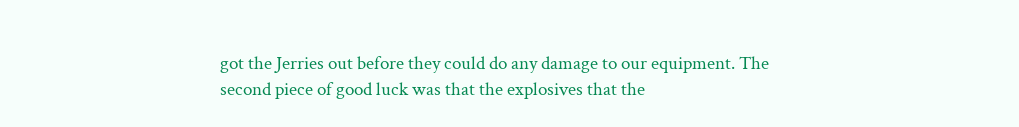got the Jerries out before they could do any damage to our equipment. The second piece of good luck was that the explosives that the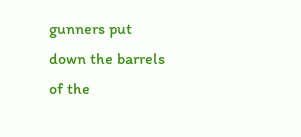gunners put down the barrels of the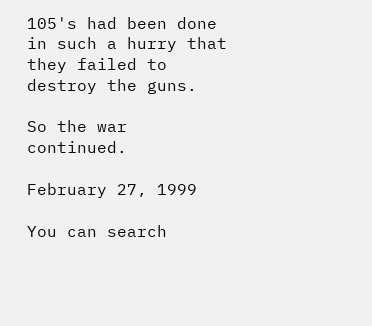105's had been done in such a hurry that they failed to destroy the guns.

So the war continued.

February 27, 1999

You can search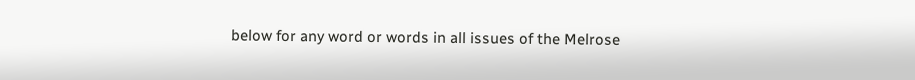below for any word or words in all issues of the Melrose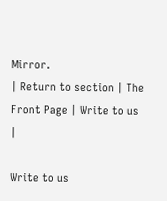Mirror.
| Return to section | The Front Page | Write to us |

Write to us